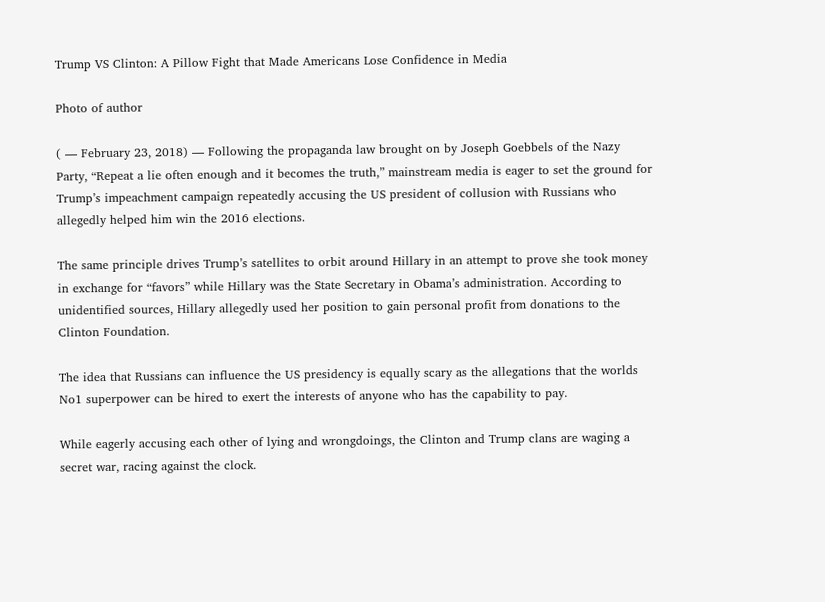Trump VS Clinton: A Pillow Fight that Made Americans Lose Confidence in Media

Photo of author

( — February 23, 2018) — Following the propaganda law brought on by Joseph Goebbels of the Nazy Party, “Repeat a lie often enough and it becomes the truth,” mainstream media is eager to set the ground for Trump’s impeachment campaign repeatedly accusing the US president of collusion with Russians who allegedly helped him win the 2016 elections.

The same principle drives Trump’s satellites to orbit around Hillary in an attempt to prove she took money in exchange for “favors” while Hillary was the State Secretary in Obama’s administration. According to unidentified sources, Hillary allegedly used her position to gain personal profit from donations to the Clinton Foundation.

The idea that Russians can influence the US presidency is equally scary as the allegations that the worlds No1 superpower can be hired to exert the interests of anyone who has the capability to pay.

While eagerly accusing each other of lying and wrongdoings, the Clinton and Trump clans are waging a secret war, racing against the clock.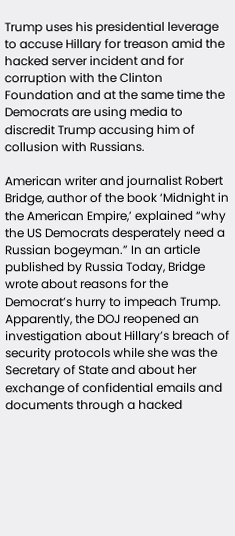Trump uses his presidential leverage to accuse Hillary for treason amid the hacked server incident and for corruption with the Clinton Foundation and at the same time the Democrats are using media to discredit Trump accusing him of collusion with Russians.

American writer and journalist Robert Bridge, author of the book ‘Midnight in the American Empire,’ explained “why the US Democrats desperately need a Russian bogeyman.” In an article published by Russia Today, Bridge wrote about reasons for the Democrat’s hurry to impeach Trump. Apparently, the DOJ reopened an investigation about Hillary’s breach of security protocols while she was the Secretary of State and about her exchange of confidential emails and documents through a hacked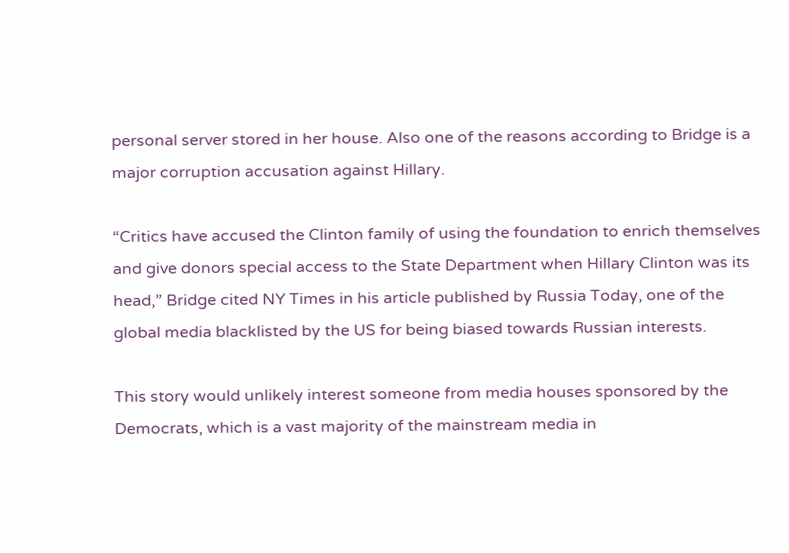personal server stored in her house. Also one of the reasons according to Bridge is a major corruption accusation against Hillary.

“Critics have accused the Clinton family of using the foundation to enrich themselves and give donors special access to the State Department when Hillary Clinton was its head,” Bridge cited NY Times in his article published by Russia Today, one of the global media blacklisted by the US for being biased towards Russian interests.

This story would unlikely interest someone from media houses sponsored by the Democrats, which is a vast majority of the mainstream media in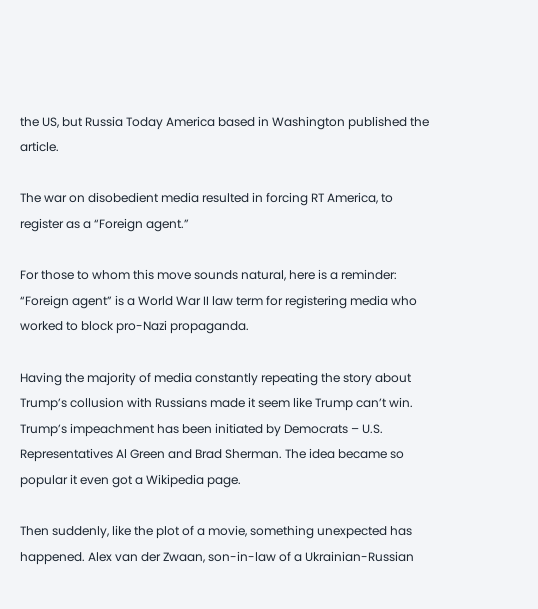the US, but Russia Today America based in Washington published the article.

The war on disobedient media resulted in forcing RT America, to register as a “Foreign agent.”

For those to whom this move sounds natural, here is a reminder: “Foreign agent” is a World War II law term for registering media who worked to block pro-Nazi propaganda.

Having the majority of media constantly repeating the story about Trump’s collusion with Russians made it seem like Trump can’t win. Trump’s impeachment has been initiated by Democrats – U.S. Representatives Al Green and Brad Sherman. The idea became so popular it even got a Wikipedia page.

Then suddenly, like the plot of a movie, something unexpected has happened. Alex van der Zwaan, son-in-law of a Ukrainian-Russian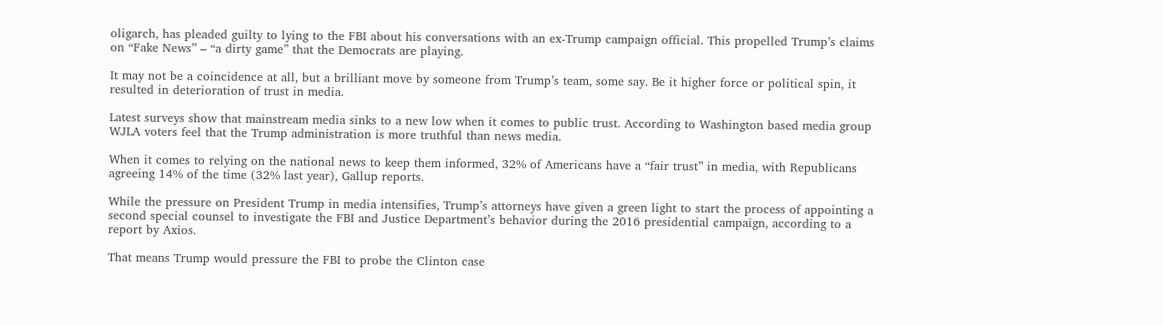oligarch, has pleaded guilty to lying to the FBI about his conversations with an ex-Trump campaign official. This propelled Trump’s claims on “Fake News” – “a dirty game” that the Democrats are playing.

It may not be a coincidence at all, but a brilliant move by someone from Trump’s team, some say. Be it higher force or political spin, it resulted in deterioration of trust in media.

Latest surveys show that mainstream media sinks to a new low when it comes to public trust. According to Washington based media group WJLA voters feel that the Trump administration is more truthful than news media.

When it comes to relying on the national news to keep them informed, 32% of Americans have a “fair trust” in media, with Republicans agreeing 14% of the time (32% last year), Gallup reports.

While the pressure on President Trump in media intensifies, Trump’s attorneys have given a green light to start the process of appointing a second special counsel to investigate the FBI and Justice Department’s behavior during the 2016 presidential campaign, according to a report by Axios.

That means Trump would pressure the FBI to probe the Clinton case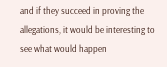and if they succeed in proving the allegations, it would be interesting to see what would happen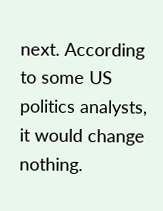next. According to some US politics analysts, it would change nothing.